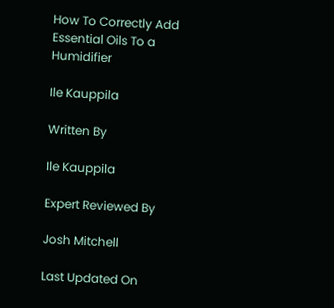How To Correctly Add Essential Oils To a Humidifier

Ile Kauppila

Written By

Ile Kauppila

Expert Reviewed By

Josh Mitchell

Last Updated On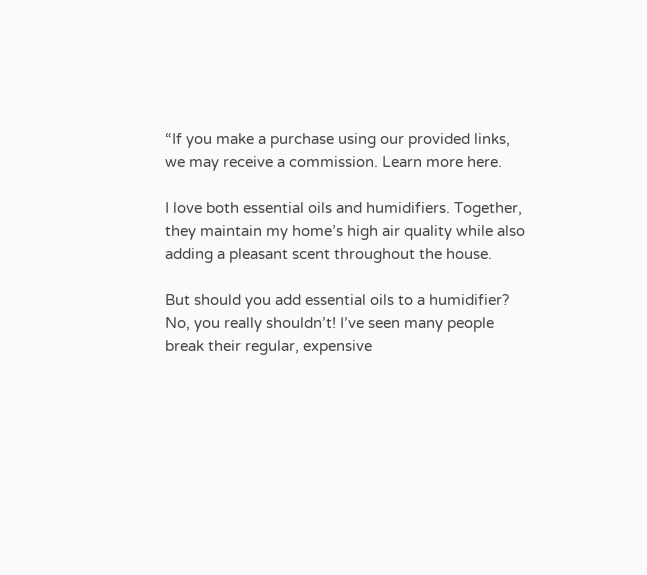“If you make a purchase using our provided links, we may receive a commission. Learn more here.

I love both essential oils and humidifiers. Together, they maintain my home’s high air quality while also adding a pleasant scent throughout the house.

But should you add essential oils to a humidifier? No, you really shouldn’t! I’ve seen many people break their regular, expensive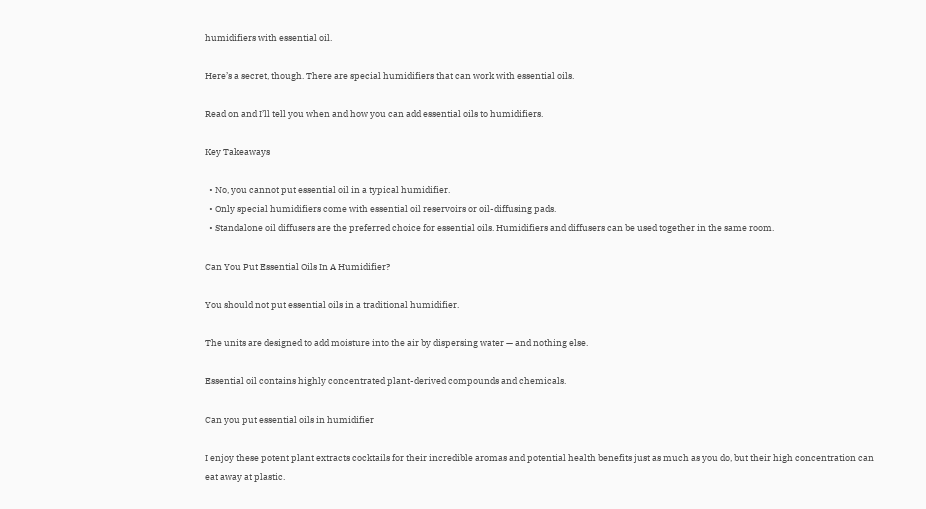humidifiers with essential oil.

Here’s a secret, though. There are special humidifiers that can work with essential oils.

Read on and I’ll tell you when and how you can add essential oils to humidifiers.

Key Takeaways

  • No, you cannot put essential oil in a typical humidifier.
  • Only special humidifiers come with essential oil reservoirs or oil-diffusing pads.
  • Standalone oil diffusers are the preferred choice for essential oils. Humidifiers and diffusers can be used together in the same room.

Can You Put Essential Oils In A Humidifier?

You should not put essential oils in a traditional humidifier.

The units are designed to add moisture into the air by dispersing water — and nothing else.

Essential oil contains highly concentrated plant-derived compounds and chemicals.

Can you put essential oils in humidifier

I enjoy these potent plant extracts cocktails for their incredible aromas and potential health benefits just as much as you do, but their high concentration can eat away at plastic.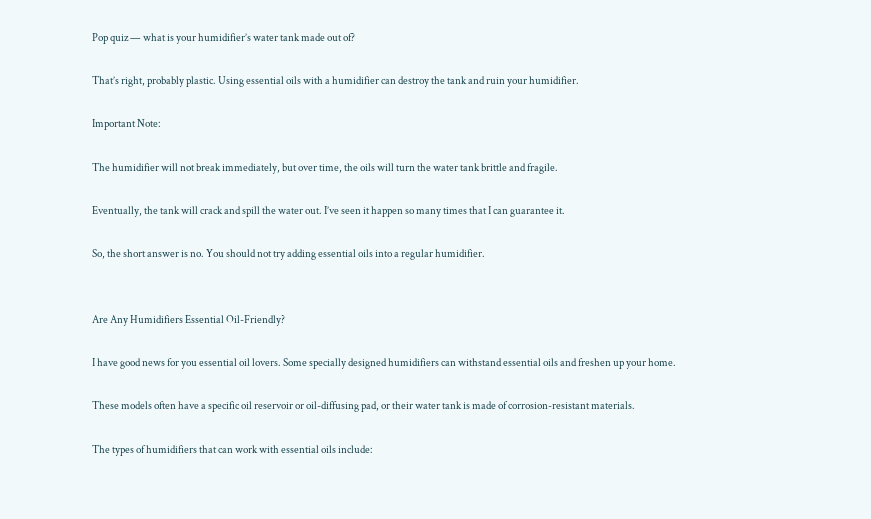Pop quiz — what is your humidifier’s water tank made out of?

That’s right, probably plastic. Using essential oils with a humidifier can destroy the tank and ruin your humidifier.

Important Note:

The humidifier will not break immediately, but over time, the oils will turn the water tank brittle and fragile.

Eventually, the tank will crack and spill the water out. I’ve seen it happen so many times that I can guarantee it.

So, the short answer is no. You should not try adding essential oils into a regular humidifier.


Are Any Humidifiers Essential Oil-Friendly?

I have good news for you essential oil lovers. Some specially designed humidifiers can withstand essential oils and freshen up your home.

These models often have a specific oil reservoir or oil-diffusing pad, or their water tank is made of corrosion-resistant materials.

The types of humidifiers that can work with essential oils include: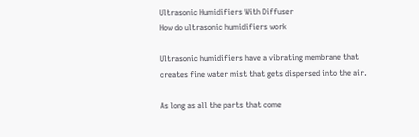Ultrasonic Humidifiers With Diffuser
How do ultrasonic humidifiers work

Ultrasonic humidifiers have a vibrating membrane that creates fine water mist that gets dispersed into the air.

As long as all the parts that come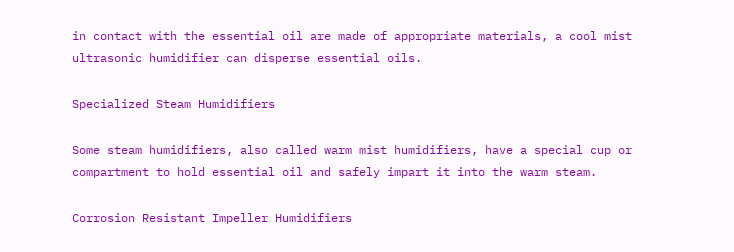in contact with the essential oil are made of appropriate materials, a cool mist ultrasonic humidifier can disperse essential oils.

Specialized Steam Humidifiers

Some steam humidifiers, also called warm mist humidifiers, have a special cup or compartment to hold essential oil and safely impart it into the warm steam.

Corrosion Resistant Impeller Humidifiers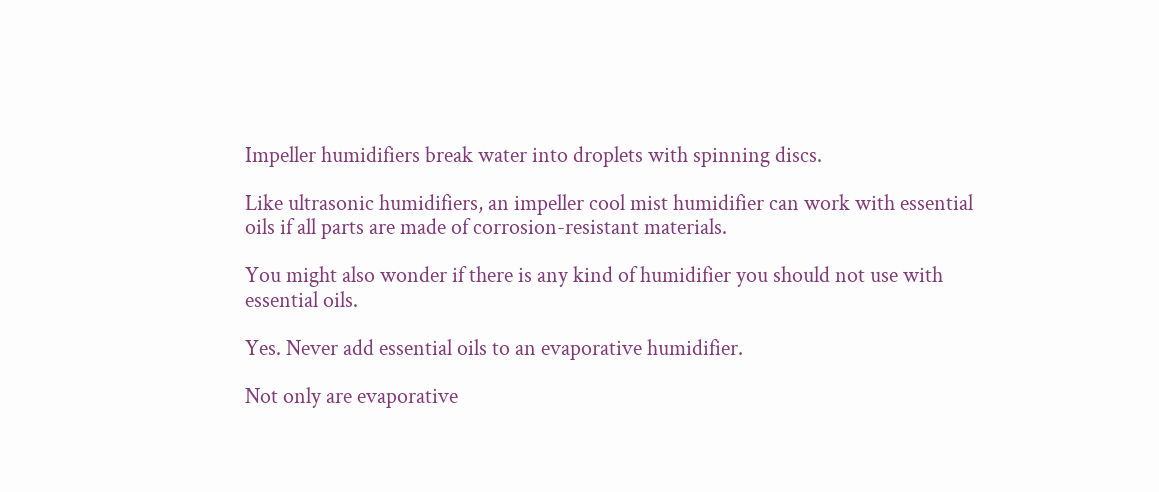Impeller humidifiers break water into droplets with spinning discs.

Like ultrasonic humidifiers, an impeller cool mist humidifier can work with essential oils if all parts are made of corrosion-resistant materials.

You might also wonder if there is any kind of humidifier you should not use with essential oils.

Yes. Never add essential oils to an evaporative humidifier.

Not only are evaporative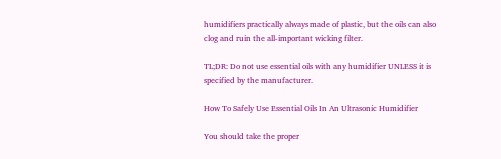humidifiers practically always made of plastic, but the oils can also clog and ruin the all-important wicking filter.

TL;DR: Do not use essential oils with any humidifier UNLESS it is specified by the manufacturer.

How To Safely Use Essential Oils In An Ultrasonic Humidifier

You should take the proper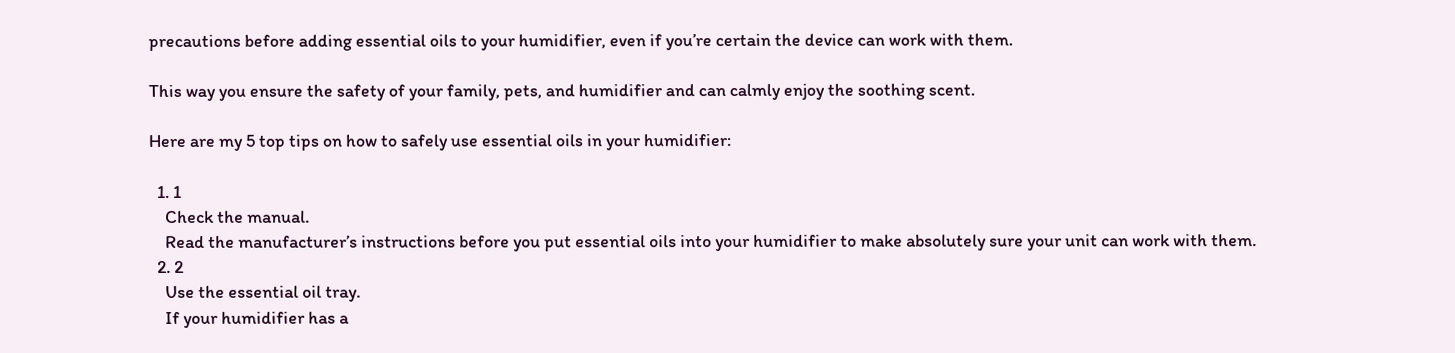precautions before adding essential oils to your humidifier, even if you’re certain the device can work with them.

This way you ensure the safety of your family, pets, and humidifier and can calmly enjoy the soothing scent.

Here are my 5 top tips on how to safely use essential oils in your humidifier:

  1. 1
    Check the manual.
    Read the manufacturer’s instructions before you put essential oils into your humidifier to make absolutely sure your unit can work with them.
  2. 2
    Use the essential oil tray.
    If your humidifier has a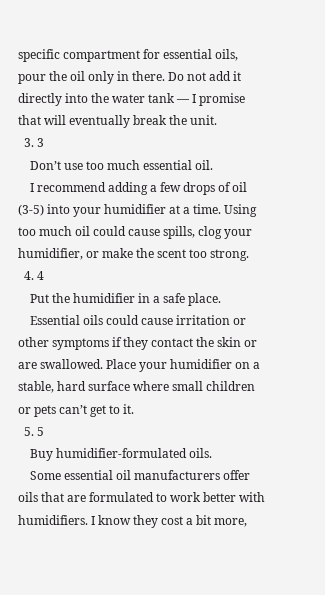specific compartment for essential oils, pour the oil only in there. Do not add it directly into the water tank — I promise that will eventually break the unit.
  3. 3
    Don’t use too much essential oil.
    I recommend adding a few drops of oil (3-5) into your humidifier at a time. Using too much oil could cause spills, clog your humidifier, or make the scent too strong.
  4. 4
    Put the humidifier in a safe place.
    Essential oils could cause irritation or other symptoms if they contact the skin or are swallowed. Place your humidifier on a stable, hard surface where small children or pets can’t get to it.
  5. 5
    Buy humidifier-formulated oils.
    Some essential oil manufacturers offer oils that are formulated to work better with humidifiers. I know they cost a bit more,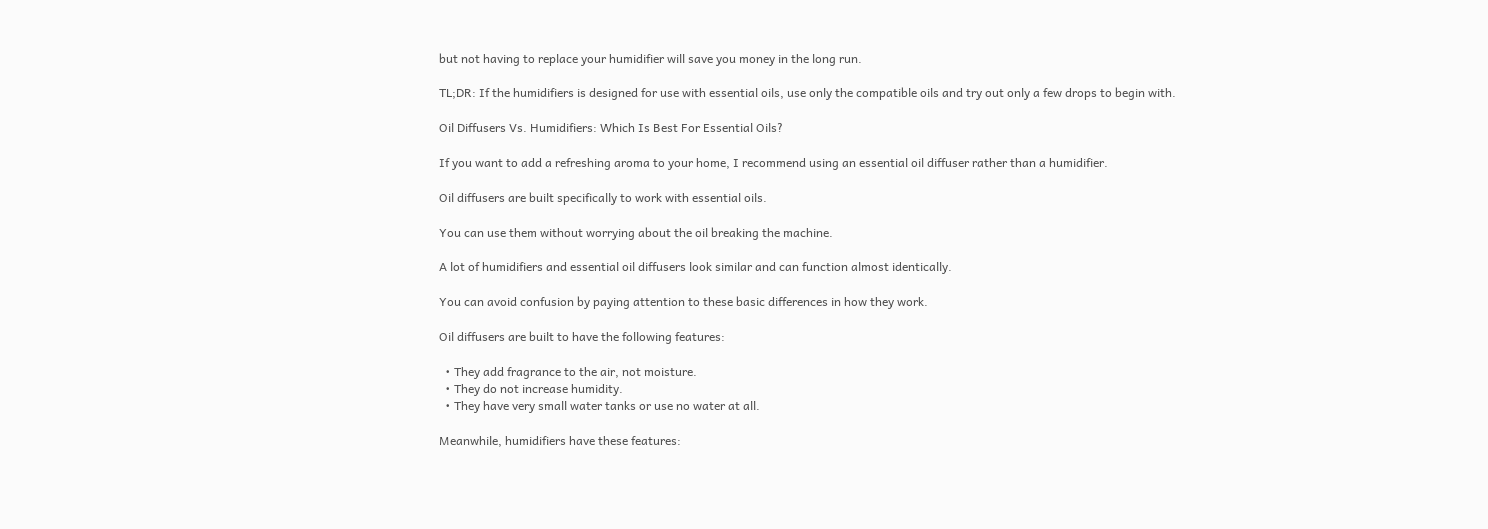but not having to replace your humidifier will save you money in the long run.

TL;DR: If the humidifiers is designed for use with essential oils, use only the compatible oils and try out only a few drops to begin with.

Oil Diffusers Vs. Humidifiers: Which Is Best For Essential Oils?

If you want to add a refreshing aroma to your home, I recommend using an essential oil diffuser rather than a humidifier.

Oil diffusers are built specifically to work with essential oils.

You can use them without worrying about the oil breaking the machine.

A lot of humidifiers and essential oil diffusers look similar and can function almost identically.

You can avoid confusion by paying attention to these basic differences in how they work.

Oil diffusers are built to have the following features:

  • They add fragrance to the air, not moisture.
  • They do not increase humidity.
  • They have very small water tanks or use no water at all.

Meanwhile, humidifiers have these features: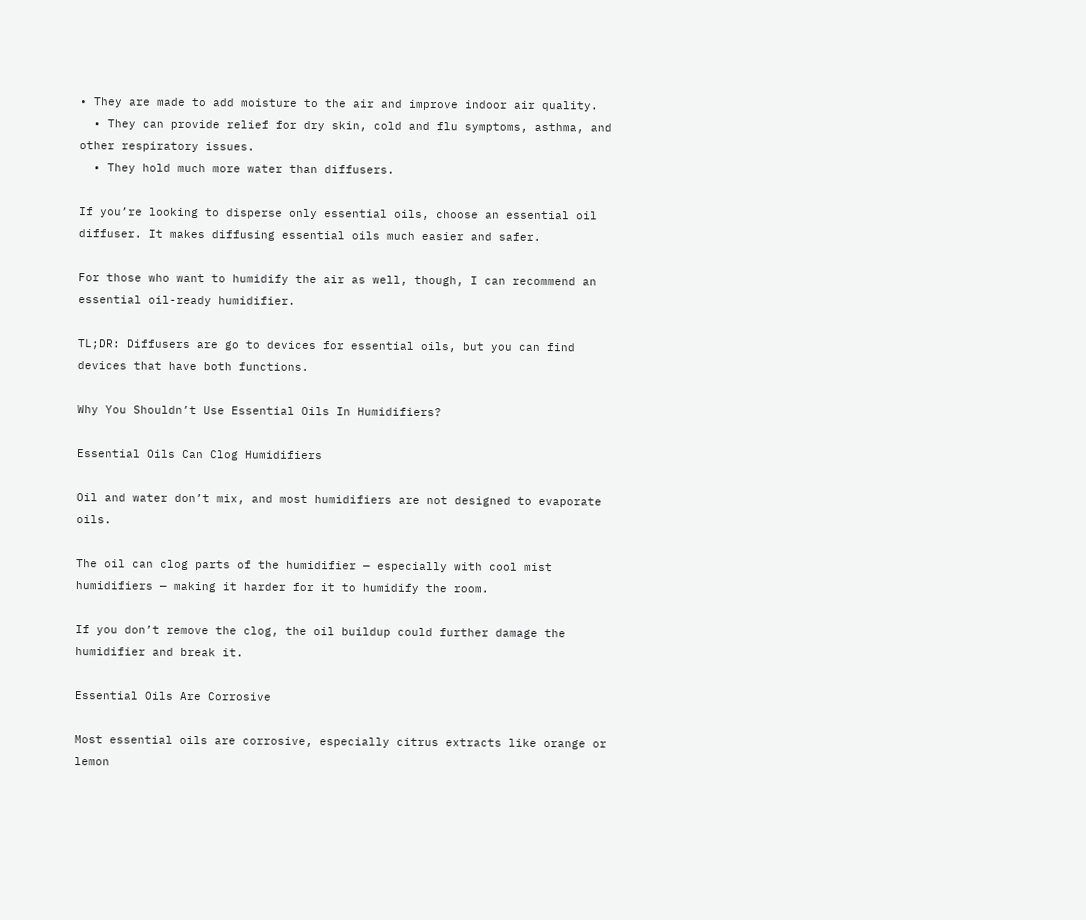• They are made to add moisture to the air and improve indoor air quality.
  • They can provide relief for dry skin, cold and flu symptoms, asthma, and other respiratory issues.
  • They hold much more water than diffusers.

If you’re looking to disperse only essential oils, choose an essential oil diffuser. It makes diffusing essential oils much easier and safer.

For those who want to humidify the air as well, though, I can recommend an essential oil-ready humidifier.

TL;DR: Diffusers are go to devices for essential oils, but you can find devices that have both functions.

Why You Shouldn’t Use Essential Oils In Humidifiers?

Essential Oils Can Clog Humidifiers

Oil and water don’t mix, and most humidifiers are not designed to evaporate oils.

The oil can clog parts of the humidifier — especially with cool mist humidifiers — making it harder for it to humidify the room.

If you don’t remove the clog, the oil buildup could further damage the humidifier and break it.

Essential Oils Are Corrosive

Most essential oils are corrosive, especially citrus extracts like orange or lemon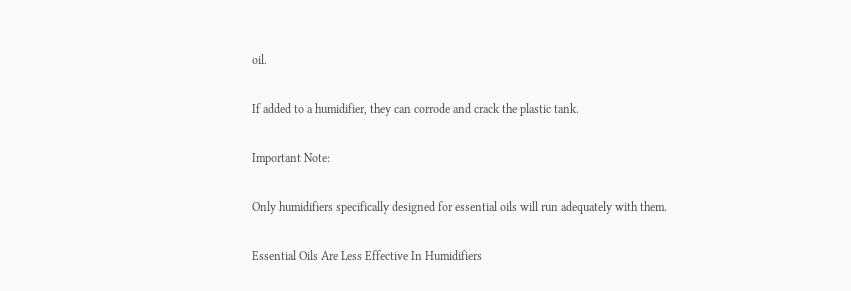oil.

If added to a humidifier, they can corrode and crack the plastic tank.

Important Note:

Only humidifiers specifically designed for essential oils will run adequately with them.

Essential Oils Are Less Effective In Humidifiers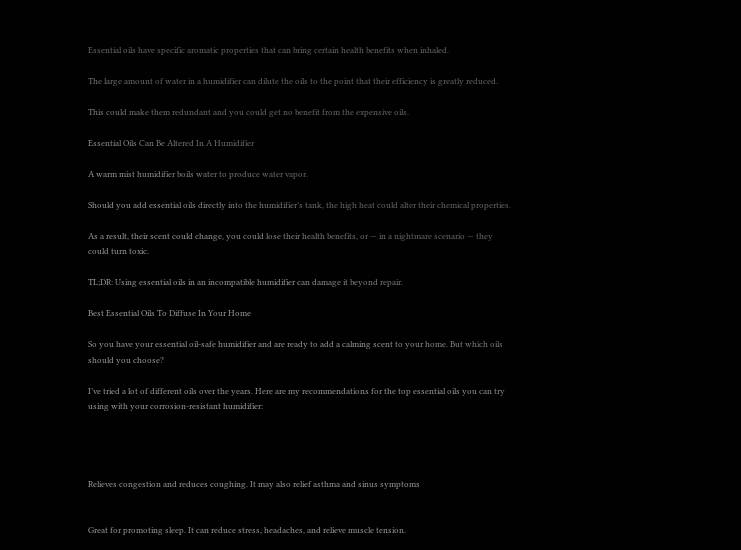Essential oils have specific aromatic properties that can bring certain health benefits when inhaled.

The large amount of water in a humidifier can dilute the oils to the point that their efficiency is greatly reduced.

This could make them redundant and you could get no benefit from the expensive oils.

Essential Oils Can Be Altered In A Humidifier

A warm mist humidifier boils water to produce water vapor.

Should you add essential oils directly into the humidifier’s tank, the high heat could alter their chemical properties.

As a result, their scent could change, you could lose their health benefits, or — in a nightmare scenario — they could turn toxic.

TL;DR: Using essential oils in an incompatible humidifier can damage it beyond repair.

Best Essential Oils To Diffuse In Your Home

So you have your essential oil-safe humidifier and are ready to add a calming scent to your home. But which oils should you choose?

I’ve tried a lot of different oils over the years. Here are my recommendations for the top essential oils you can try using with your corrosion-resistant humidifier:




Relieves congestion and reduces coughing. It may also relief asthma and sinus symptoms


Great for promoting sleep. It can reduce stress, headaches, and relieve muscle tension.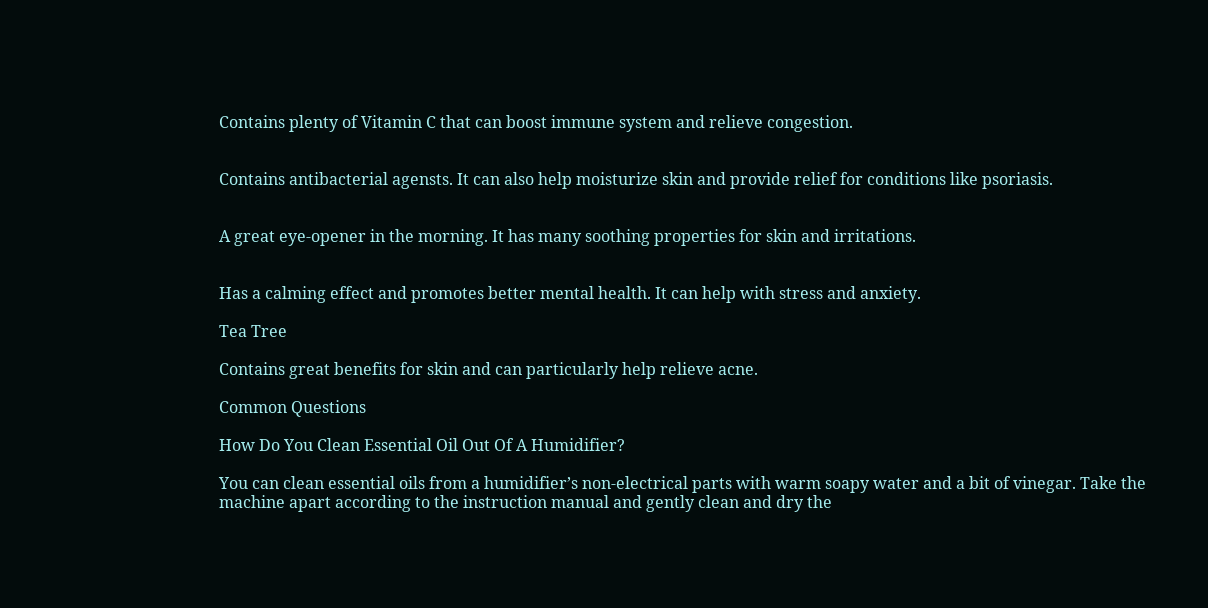Contains plenty of Vitamin C that can boost immune system and relieve congestion.


Contains antibacterial agensts. It can also help moisturize skin and provide relief for conditions like psoriasis.


A great eye-opener in the morning. It has many soothing properties for skin and irritations.


Has a calming effect and promotes better mental health. It can help with stress and anxiety.

Tea Tree

Contains great benefits for skin and can particularly help relieve acne.

Common Questions

How Do You Clean Essential Oil Out Of A Humidifier?

You can clean essential oils from a humidifier’s non-electrical parts with warm soapy water and a bit of vinegar. Take the machine apart according to the instruction manual and gently clean and dry the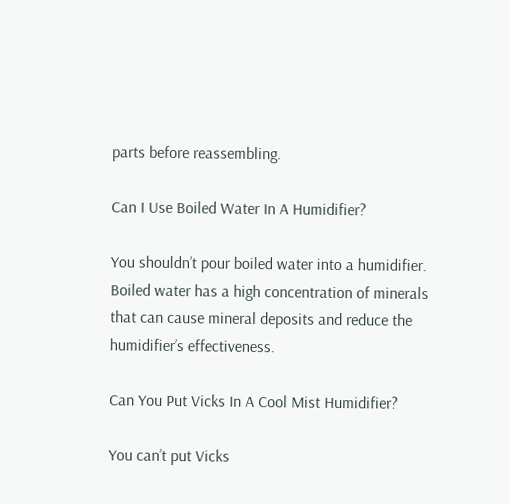parts before reassembling.

Can I Use Boiled Water In A Humidifier?

You shouldn’t pour boiled water into a humidifier. Boiled water has a high concentration of minerals that can cause mineral deposits and reduce the humidifier’s effectiveness.

Can You Put Vicks In A Cool Mist Humidifier?

You can’t put Vicks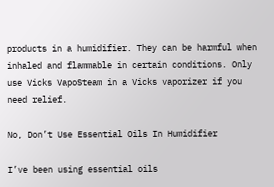products in a humidifier. They can be harmful when inhaled and flammable in certain conditions. Only use Vicks VapoSteam in a Vicks vaporizer if you need relief.

No, Don’t Use Essential Oils In Humidifier

I’ve been using essential oils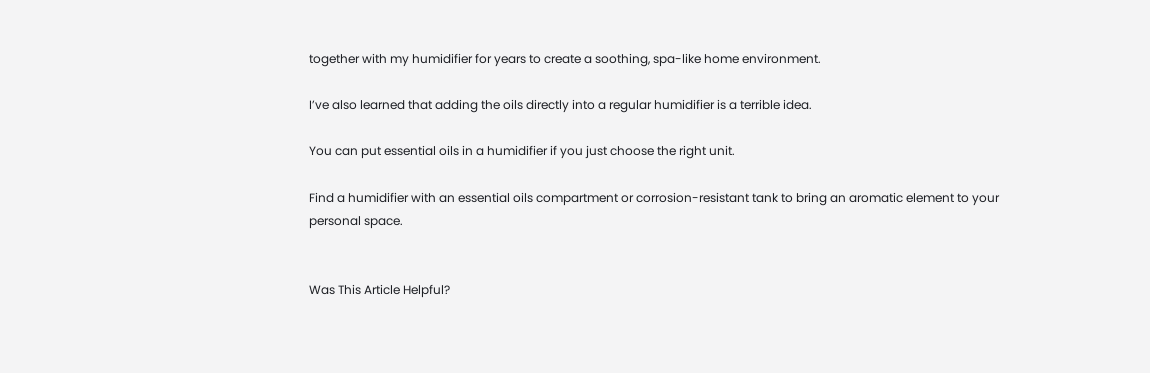together with my humidifier for years to create a soothing, spa-like home environment.

I’ve also learned that adding the oils directly into a regular humidifier is a terrible idea.

You can put essential oils in a humidifier if you just choose the right unit.

Find a humidifier with an essential oils compartment or corrosion-resistant tank to bring an aromatic element to your personal space.


Was This Article Helpful?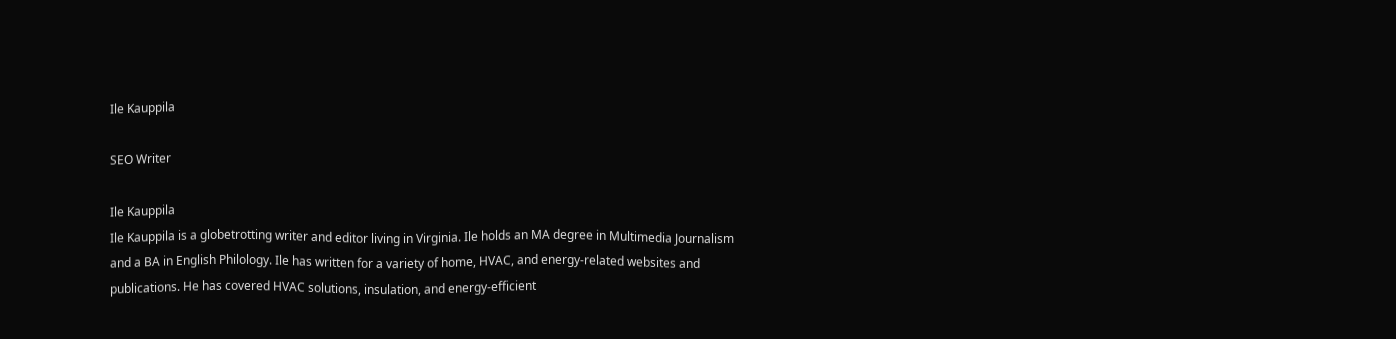Ile Kauppila

SEO Writer

Ile Kauppila
Ile Kauppila is a globetrotting writer and editor living in Virginia. Ile holds an MA degree in Multimedia Journalism and a BA in English Philology. Ile has written for a variety of home, HVAC, and energy-related websites and publications. He has covered HVAC solutions, insulation, and energy-efficient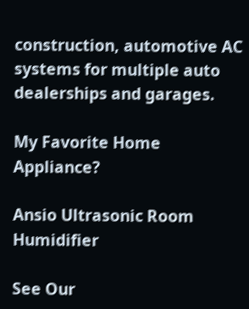construction, automotive AC systems for multiple auto dealerships and garages.

My Favorite Home Appliance?

Ansio Ultrasonic Room Humidifier

See Our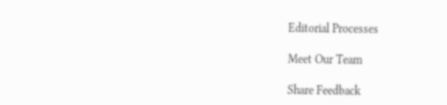Editorial Processes

Meet Our Team

Share Feedback